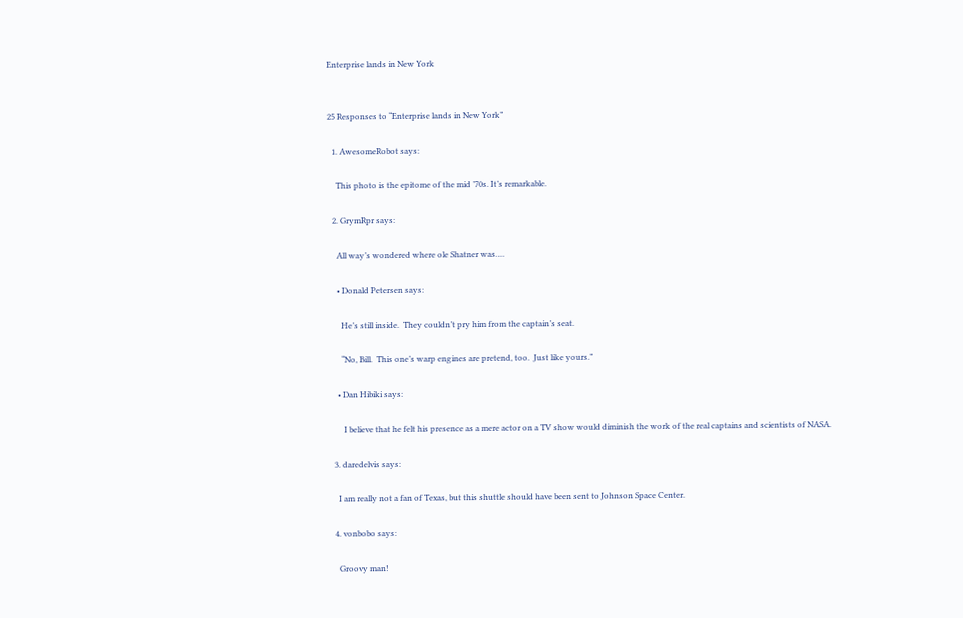Enterprise lands in New York


25 Responses to “Enterprise lands in New York”

  1. AwesomeRobot says:

    This photo is the epitome of the mid ’70s. It’s remarkable.

  2. GrymRpr says:

    All way’s wondered where ole Shatner was….

    • Donald Petersen says:

      He’s still inside.  They couldn’t pry him from the captain’s seat.

      “No, Bill.  This one’s warp engines are pretend, too.  Just like yours.”

    • Dan Hibiki says:

       I believe that he felt his presence as a mere actor on a TV show would diminish the work of the real captains and scientists of NASA.

  3. daredelvis says:

    I am really not a fan of Texas, but this shuttle should have been sent to Johnson Space Center.

  4. vonbobo says:

    Groovy man!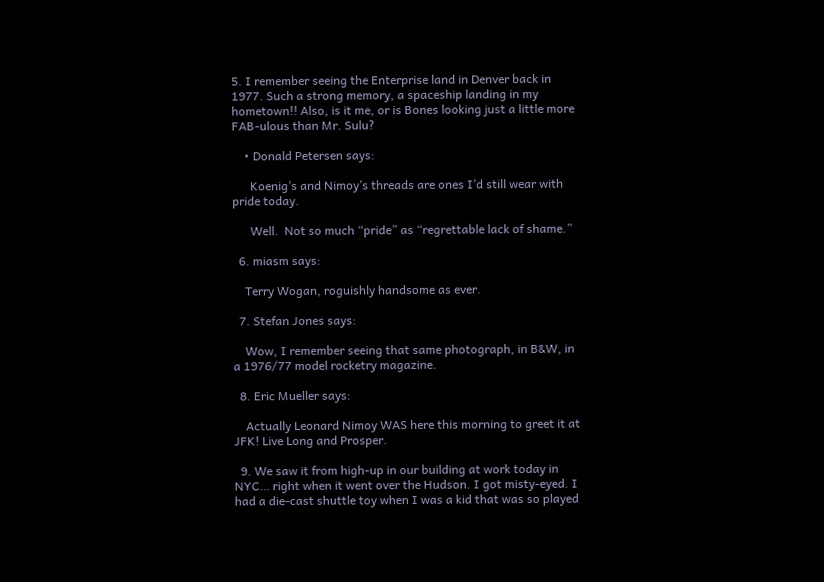5. I remember seeing the Enterprise land in Denver back in 1977. Such a strong memory, a spaceship landing in my hometown!! Also, is it me, or is Bones looking just a little more FAB-ulous than Mr. Sulu?

    • Donald Petersen says:

      Koenig’s and Nimoy’s threads are ones I’d still wear with pride today.

      Well.  Not so much “pride” as “regrettable lack of shame.”

  6. miasm says:

    Terry Wogan, roguishly handsome as ever.

  7. Stefan Jones says:

    Wow, I remember seeing that same photograph, in B&W, in a 1976/77 model rocketry magazine.

  8. Eric Mueller says:

    Actually Leonard Nimoy WAS here this morning to greet it at JFK! Live Long and Prosper.

  9. We saw it from high-up in our building at work today in NYC… right when it went over the Hudson. I got misty-eyed. I had a die-cast shuttle toy when I was a kid that was so played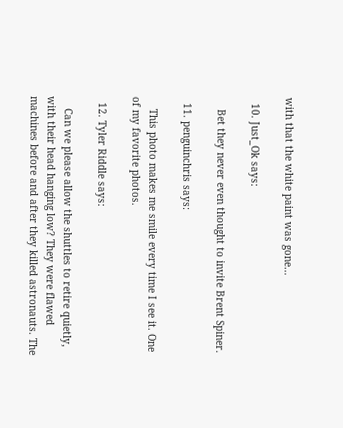with that the white paint was gone…

  10. Just_Ok says:

    Bet they never even thought to invite Brent Spiner.

  11. penguinchris says:

    This photo makes me smile every time I see it. One of my favorite photos.

  12. Tyler Riddle says:

    Can we please allow the shuttles to retire quietly, with their head hanging low? They were flawed machines before and after they killed astronauts. The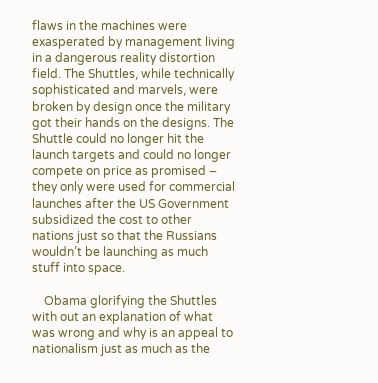flaws in the machines were exasperated by management living in a dangerous reality distortion field. The Shuttles, while technically sophisticated and marvels, were broken by design once the military got their hands on the designs. The Shuttle could no longer hit the launch targets and could no longer compete on price as promised – they only were used for commercial launches after the US Government subsidized the cost to other nations just so that the Russians wouldn’t be launching as much stuff into space.

    Obama glorifying the Shuttles with out an explanation of what was wrong and why is an appeal to nationalism just as much as the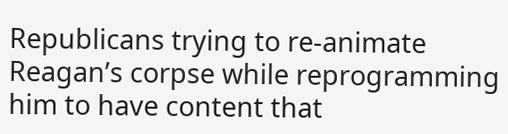Republicans trying to re-animate Reagan’s corpse while reprogramming him to have content that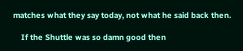matches what they say today, not what he said back then.

    If the Shuttle was so damn good then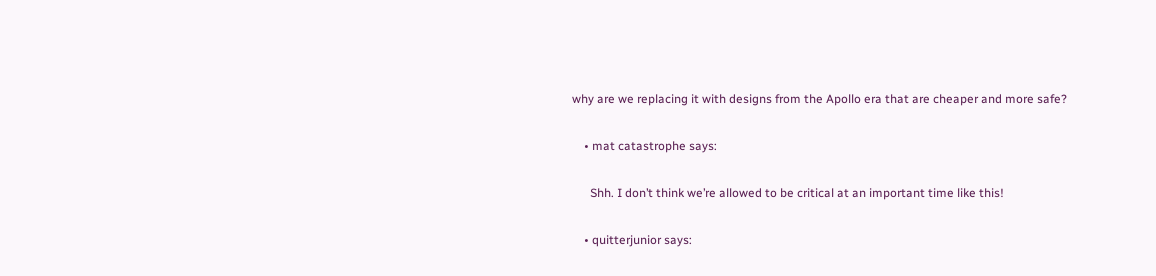why are we replacing it with designs from the Apollo era that are cheaper and more safe?

    • mat catastrophe says:

      Shh. I don’t think we’re allowed to be critical at an important time like this!

    • quitterjunior says: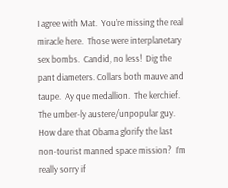I agree with Mat.  You’re missing the real miracle here.  Those were interplanetary sex bombs.  Candid, no less!  Dig the pant diameters. Collars both mauve and taupe.  Ay que medallion.  The kerchief.   The umber-ly austere/unpopular guy.  How dare that Obama glorify the last non-tourist manned space mission?  I’m really sorry if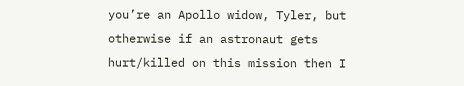you’re an Apollo widow, Tyler, but otherwise if an astronaut gets hurt/killed on this mission then I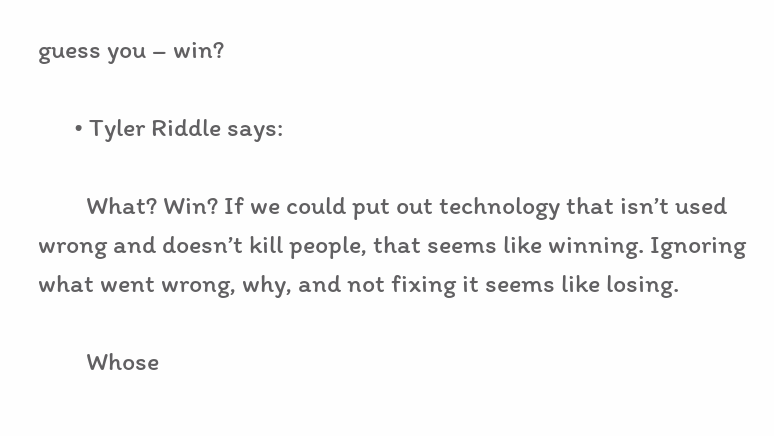guess you – win?

      • Tyler Riddle says:

        What? Win? If we could put out technology that isn’t used wrong and doesn’t kill people, that seems like winning. Ignoring what went wrong, why, and not fixing it seems like losing.

        Whose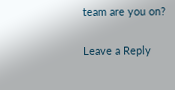team are you on?

Leave a Reply